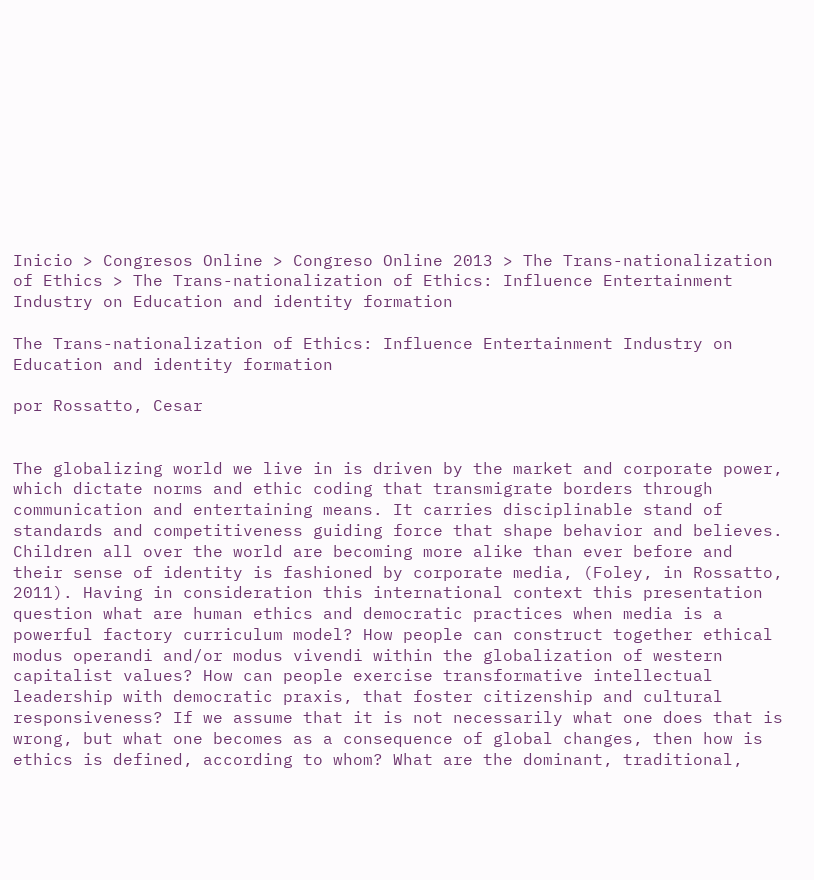Inicio > Congresos Online > Congreso Online 2013 > The Trans-nationalization of Ethics > The Trans-nationalization of Ethics: Influence Entertainment Industry on Education and identity formation

The Trans-nationalization of Ethics: Influence Entertainment Industry on Education and identity formation

por Rossatto, Cesar


The globalizing world we live in is driven by the market and corporate power, which dictate norms and ethic coding that transmigrate borders through communication and entertaining means. It carries disciplinable stand of standards and competitiveness guiding force that shape behavior and believes. Children all over the world are becoming more alike than ever before and their sense of identity is fashioned by corporate media, (Foley, in Rossatto, 2011). Having in consideration this international context this presentation question what are human ethics and democratic practices when media is a powerful factory curriculum model? How people can construct together ethical modus operandi and/or modus vivendi within the globalization of western capitalist values? How can people exercise transformative intellectual leadership with democratic praxis, that foster citizenship and cultural responsiveness? If we assume that it is not necessarily what one does that is wrong, but what one becomes as a consequence of global changes, then how is ethics is defined, according to whom? What are the dominant, traditional,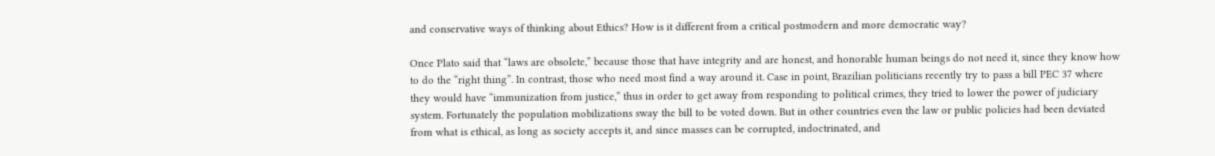and conservative ways of thinking about Ethics? How is it different from a critical postmodern and more democratic way?

Once Plato said that “laws are obsolete,” because those that have integrity and are honest, and honorable human beings do not need it, since they know how to do the “right thing”. In contrast, those who need most find a way around it. Case in point, Brazilian politicians recently try to pass a bill PEC 37 where they would have “immunization from justice,” thus in order to get away from responding to political crimes, they tried to lower the power of judiciary system. Fortunately the population mobilizations sway the bill to be voted down. But in other countries even the law or public policies had been deviated from what is ethical, as long as society accepts it, and since masses can be corrupted, indoctrinated, and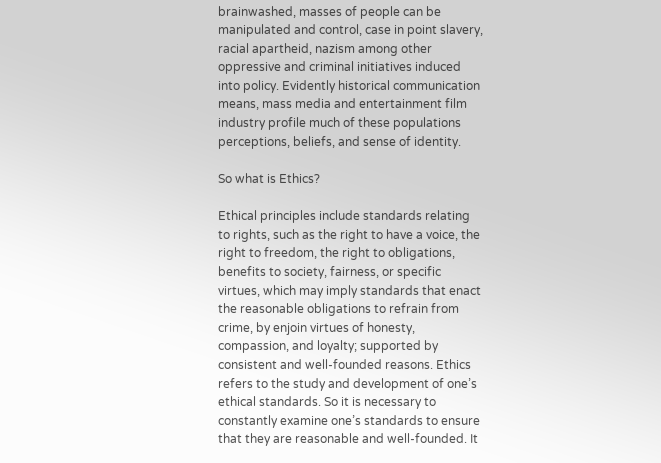brainwashed, masses of people can be manipulated and control, case in point slavery, racial apartheid, nazism among other oppressive and criminal initiatives induced into policy. Evidently historical communication means, mass media and entertainment film industry profile much of these populations perceptions, beliefs, and sense of identity.

So what is Ethics?

Ethical principles include standards relating to rights, such as the right to have a voice, the right to freedom, the right to obligations, benefits to society, fairness, or specific virtues, which may imply standards that enact the reasonable obligations to refrain from crime, by enjoin virtues of honesty, compassion, and loyalty; supported by consistent and well-founded reasons. Ethics refers to the study and development of one’s ethical standards. So it is necessary to constantly examine one’s standards to ensure that they are reasonable and well-founded. It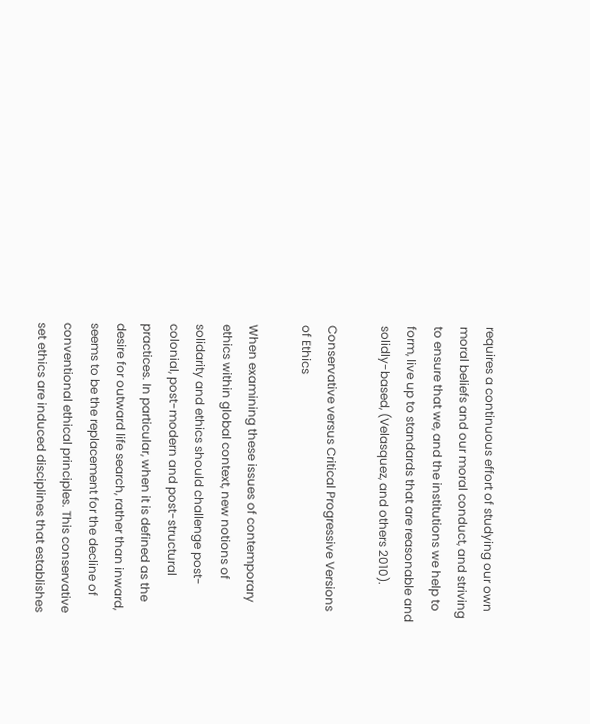requires a continuous effort of studying our own moral beliefs and our moral conduct, and striving to ensure that we, and the institutions we help to form, live up to standards that are reasonable and solidly-based, (Velasquez, and others 2010).

Conservative versus Critical Progressive Versions of Ethics

When examining these issues of contemporary ethics within global context, new notions of solidarity and ethics should challenge post-colonial, post-modern and post-structural practices. In particular, when it is defined as the desire for outward life search, rather than inward, seems to be the replacement for the decline of conventional ethical principles. This conservative set ethics are induced disciplines that establishes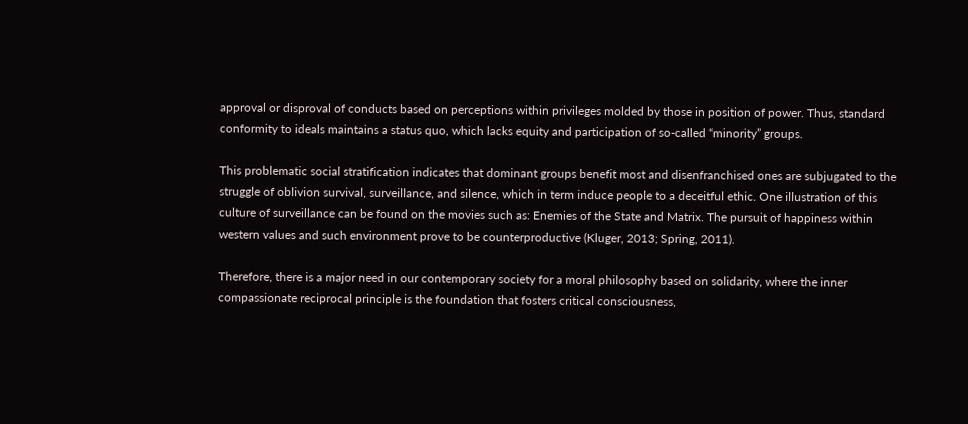approval or disproval of conducts based on perceptions within privileges molded by those in position of power. Thus, standard conformity to ideals maintains a status quo, which lacks equity and participation of so-called “minority” groups.

This problematic social stratification indicates that dominant groups benefit most and disenfranchised ones are subjugated to the struggle of oblivion survival, surveillance, and silence, which in term induce people to a deceitful ethic. One illustration of this culture of surveillance can be found on the movies such as: Enemies of the State and Matrix. The pursuit of happiness within western values and such environment prove to be counterproductive (Kluger, 2013; Spring, 2011).

Therefore, there is a major need in our contemporary society for a moral philosophy based on solidarity, where the inner compassionate reciprocal principle is the foundation that fosters critical consciousness,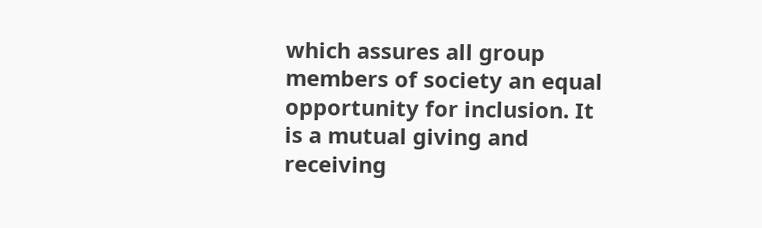which assures all group members of society an equal opportunity for inclusion. It is a mutual giving and receiving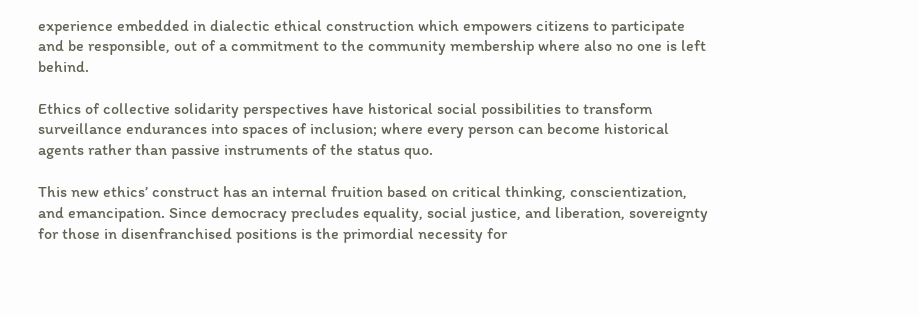experience embedded in dialectic ethical construction which empowers citizens to participate and be responsible, out of a commitment to the community membership where also no one is left behind.

Ethics of collective solidarity perspectives have historical social possibilities to transform surveillance endurances into spaces of inclusion; where every person can become historical agents rather than passive instruments of the status quo.

This new ethics’ construct has an internal fruition based on critical thinking, conscientization, and emancipation. Since democracy precludes equality, social justice, and liberation, sovereignty for those in disenfranchised positions is the primordial necessity for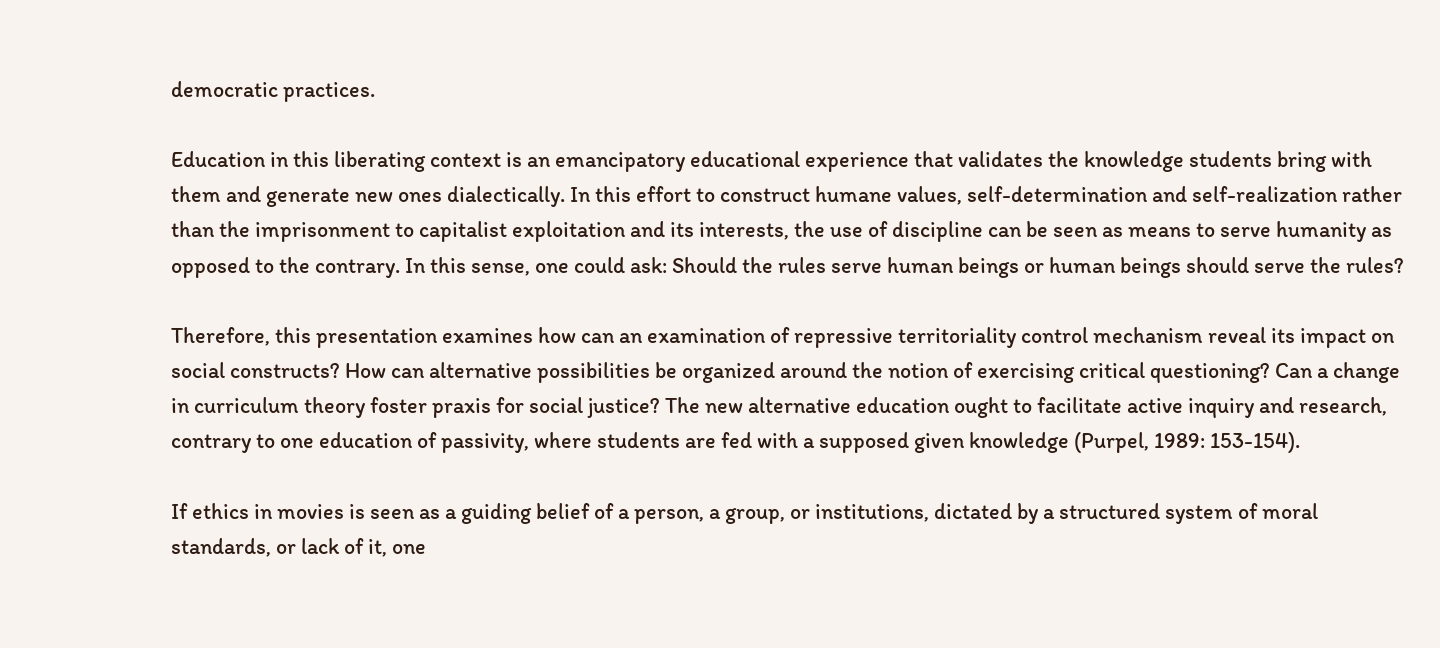democratic practices.

Education in this liberating context is an emancipatory educational experience that validates the knowledge students bring with them and generate new ones dialectically. In this effort to construct humane values, self-determination and self-realization rather than the imprisonment to capitalist exploitation and its interests, the use of discipline can be seen as means to serve humanity as opposed to the contrary. In this sense, one could ask: Should the rules serve human beings or human beings should serve the rules?

Therefore, this presentation examines how can an examination of repressive territoriality control mechanism reveal its impact on social constructs? How can alternative possibilities be organized around the notion of exercising critical questioning? Can a change in curriculum theory foster praxis for social justice? The new alternative education ought to facilitate active inquiry and research, contrary to one education of passivity, where students are fed with a supposed given knowledge (Purpel, 1989: 153-154).

If ethics in movies is seen as a guiding belief of a person, a group, or institutions, dictated by a structured system of moral standards, or lack of it, one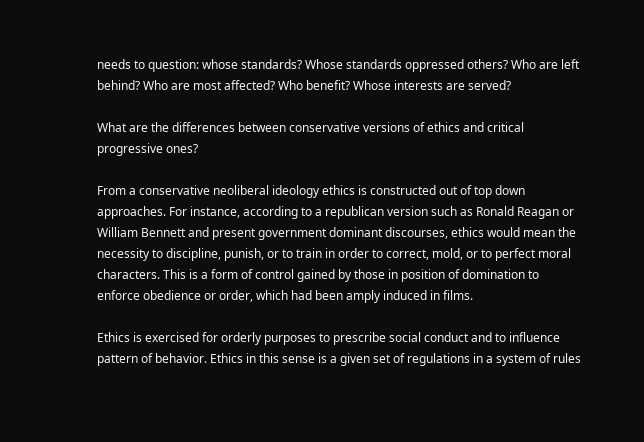needs to question: whose standards? Whose standards oppressed others? Who are left behind? Who are most affected? Who benefit? Whose interests are served?

What are the differences between conservative versions of ethics and critical progressive ones?

From a conservative neoliberal ideology ethics is constructed out of top down approaches. For instance, according to a republican version such as Ronald Reagan or William Bennett and present government dominant discourses, ethics would mean the necessity to discipline, punish, or to train in order to correct, mold, or to perfect moral characters. This is a form of control gained by those in position of domination to enforce obedience or order, which had been amply induced in films.

Ethics is exercised for orderly purposes to prescribe social conduct and to influence pattern of behavior. Ethics in this sense is a given set of regulations in a system of rules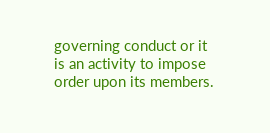governing conduct or it is an activity to impose order upon its members.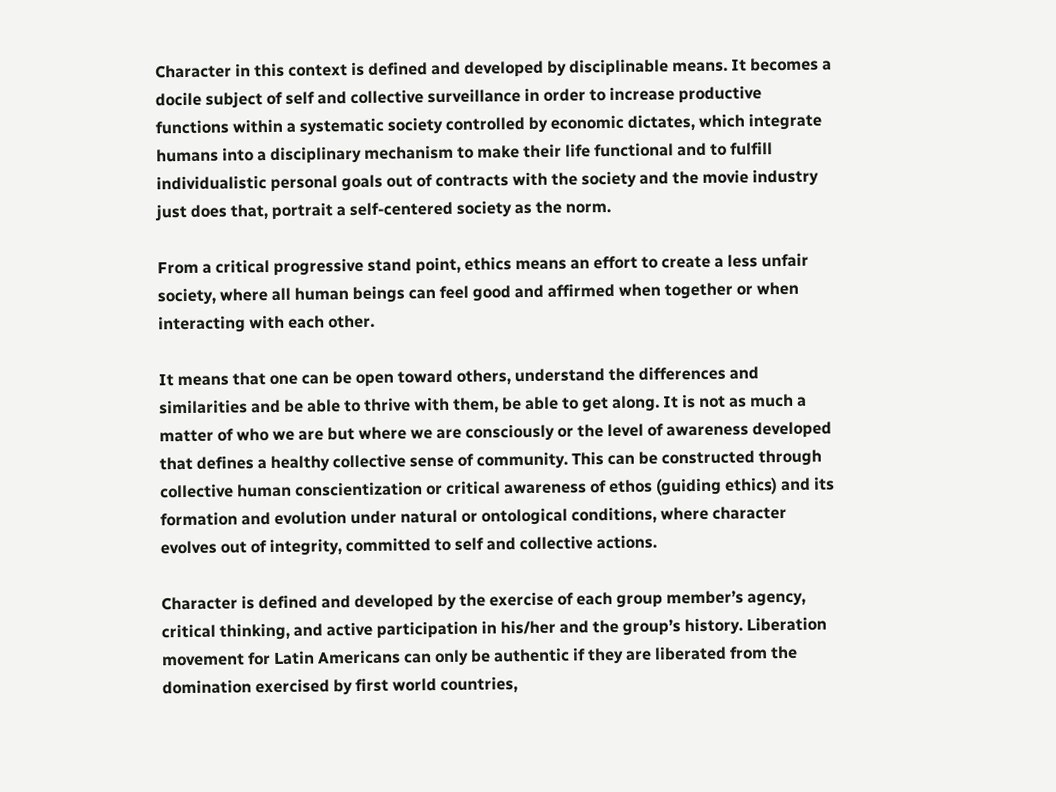Character in this context is defined and developed by disciplinable means. It becomes a docile subject of self and collective surveillance in order to increase productive functions within a systematic society controlled by economic dictates, which integrate humans into a disciplinary mechanism to make their life functional and to fulfill individualistic personal goals out of contracts with the society and the movie industry just does that, portrait a self-centered society as the norm.

From a critical progressive stand point, ethics means an effort to create a less unfair society, where all human beings can feel good and affirmed when together or when interacting with each other.

It means that one can be open toward others, understand the differences and similarities and be able to thrive with them, be able to get along. It is not as much a matter of who we are but where we are consciously or the level of awareness developed that defines a healthy collective sense of community. This can be constructed through collective human conscientization or critical awareness of ethos (guiding ethics) and its formation and evolution under natural or ontological conditions, where character evolves out of integrity, committed to self and collective actions.

Character is defined and developed by the exercise of each group member’s agency, critical thinking, and active participation in his/her and the group’s history. Liberation movement for Latin Americans can only be authentic if they are liberated from the domination exercised by first world countries,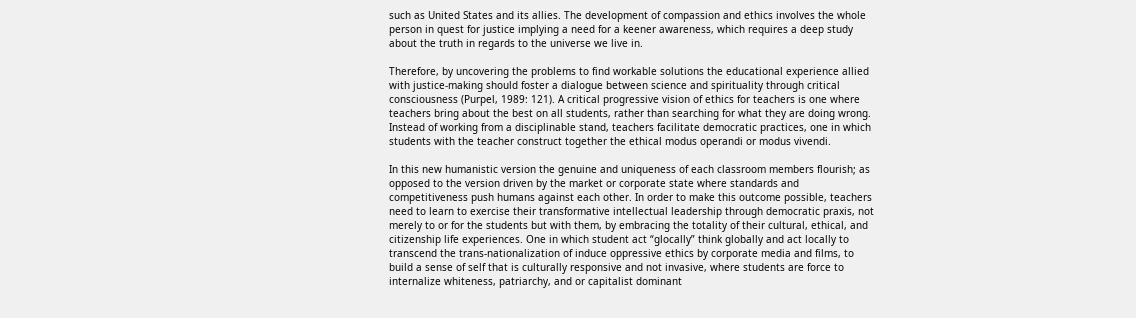such as United States and its allies. The development of compassion and ethics involves the whole person in quest for justice implying a need for a keener awareness, which requires a deep study about the truth in regards to the universe we live in.

Therefore, by uncovering the problems to find workable solutions the educational experience allied with justice-making should foster a dialogue between science and spirituality through critical consciousness (Purpel, 1989: 121). A critical progressive vision of ethics for teachers is one where teachers bring about the best on all students, rather than searching for what they are doing wrong. Instead of working from a disciplinable stand, teachers facilitate democratic practices, one in which students with the teacher construct together the ethical modus operandi or modus vivendi.

In this new humanistic version the genuine and uniqueness of each classroom members flourish; as opposed to the version driven by the market or corporate state where standards and competitiveness push humans against each other. In order to make this outcome possible, teachers need to learn to exercise their transformative intellectual leadership through democratic praxis, not merely to or for the students but with them, by embracing the totality of their cultural, ethical, and citizenship life experiences. One in which student act “glocally” think globally and act locally to transcend the trans-nationalization of induce oppressive ethics by corporate media and films, to build a sense of self that is culturally responsive and not invasive, where students are force to internalize whiteness, patriarchy, and or capitalist dominant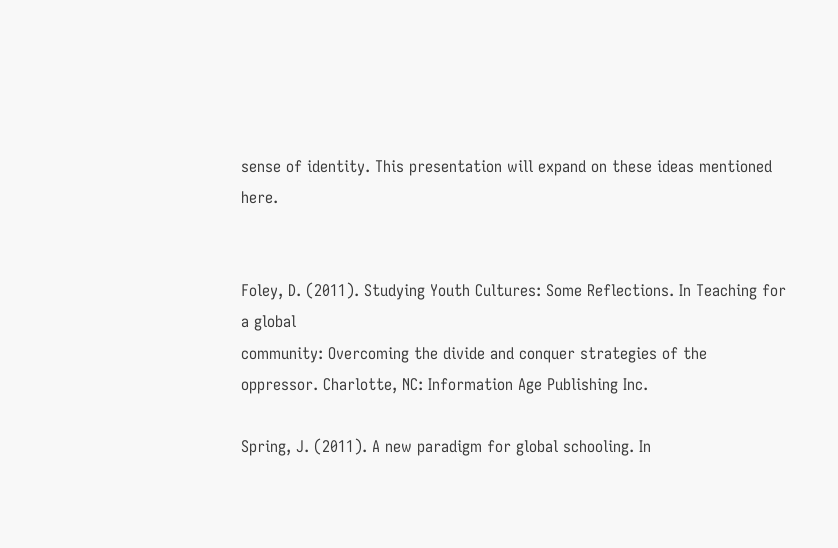sense of identity. This presentation will expand on these ideas mentioned here.


Foley, D. (2011). Studying Youth Cultures: Some Reflections. In Teaching for a global
community: Overcoming the divide and conquer strategies of the oppressor. Charlotte, NC: Information Age Publishing Inc.

Spring, J. (2011). A new paradigm for global schooling. In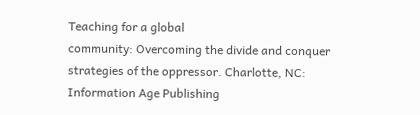Teaching for a global
community: Overcoming the divide and conquer strategies of the oppressor. Charlotte, NC: Information Age Publishing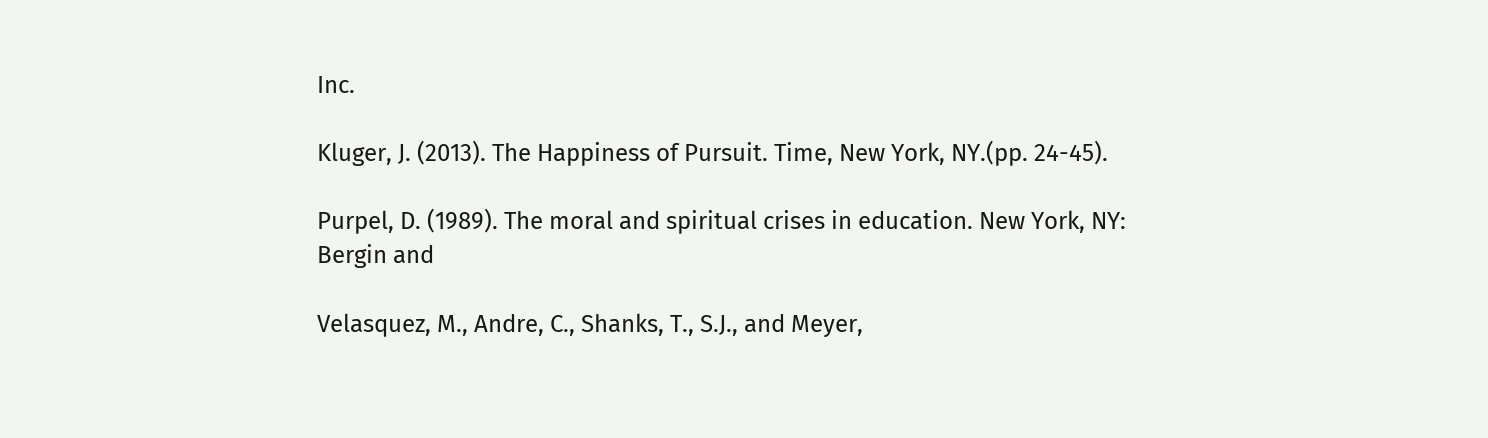Inc.

Kluger, J. (2013). The Happiness of Pursuit. Time, New York, NY.(pp. 24-45).

Purpel, D. (1989). The moral and spiritual crises in education. New York, NY: Bergin and

Velasquez, M., Andre, C., Shanks, T., S.J., and Meyer,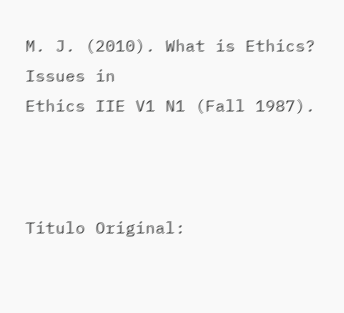M. J. (2010). What is Ethics? Issues in
Ethics IIE V1 N1 (Fall 1987).



Titulo Original: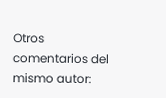Otros comentarios del mismo autor: